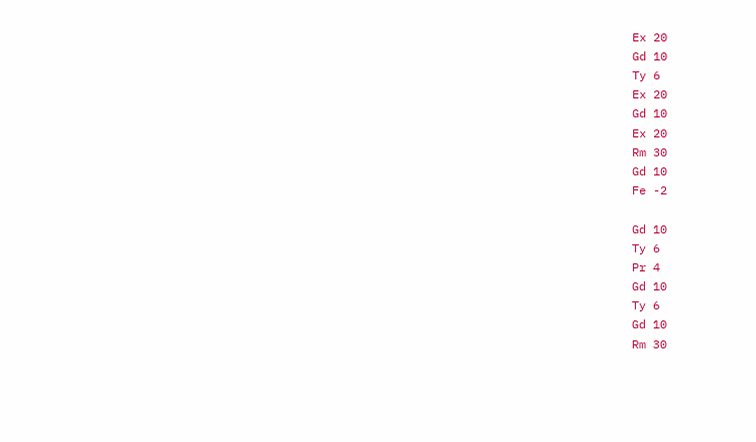Ex 20
Gd 10
Ty 6
Ex 20
Gd 10
Ex 20
Rm 30
Gd 10
Fe -2

Gd 10
Ty 6
Pr 4
Gd 10
Ty 6
Gd 10
Rm 30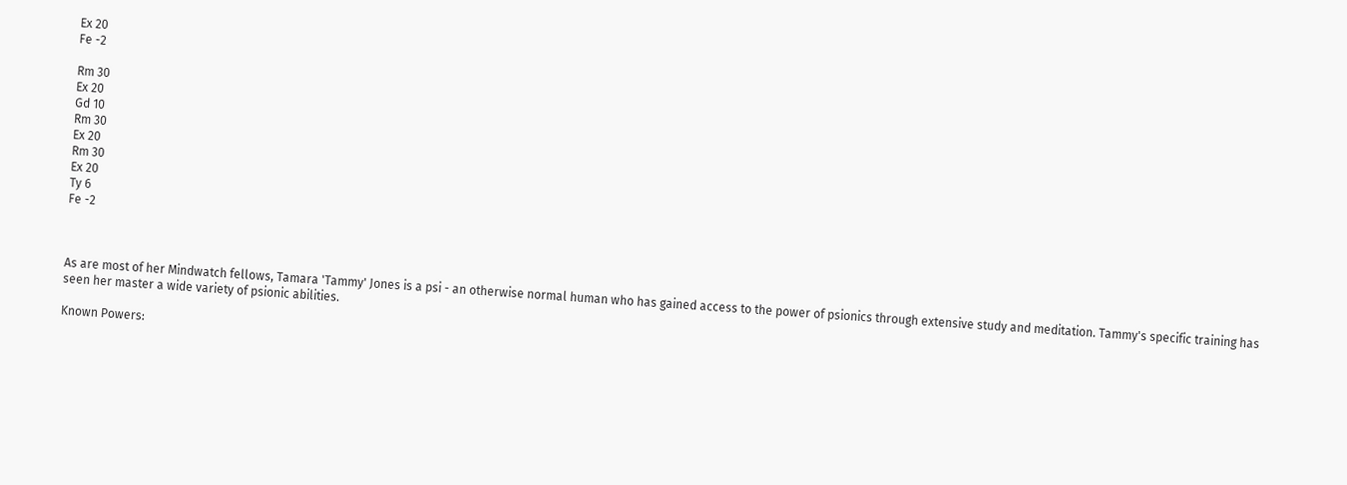Ex 20
Fe -2

Rm 30
Ex 20
Gd 10
Rm 30
Ex 20
Rm 30
Ex 20
Ty 6
Fe -2



As are most of her Mindwatch fellows, Tamara 'Tammy' Jones is a psi - an otherwise normal human who has gained access to the power of psionics through extensive study and meditation. Tammy's specific training has seen her master a wide variety of psionic abilities.

Known Powers: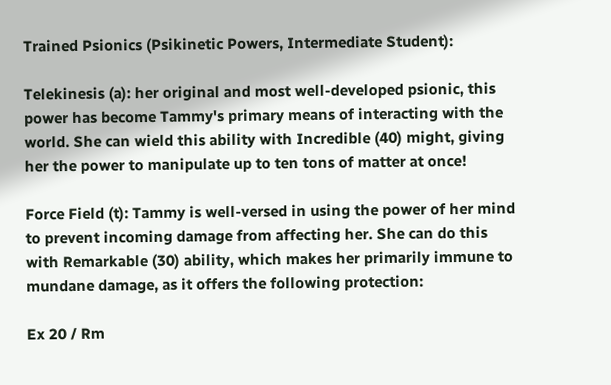Trained Psionics (Psikinetic Powers, Intermediate Student):

Telekinesis (a): her original and most well-developed psionic, this power has become Tammy's primary means of interacting with the world. She can wield this ability with Incredible (40) might, giving her the power to manipulate up to ten tons of matter at once!

Force Field (t): Tammy is well-versed in using the power of her mind to prevent incoming damage from affecting her. She can do this with Remarkable (30) ability, which makes her primarily immune to mundane damage, as it offers the following protection:

Ex 20 / Rm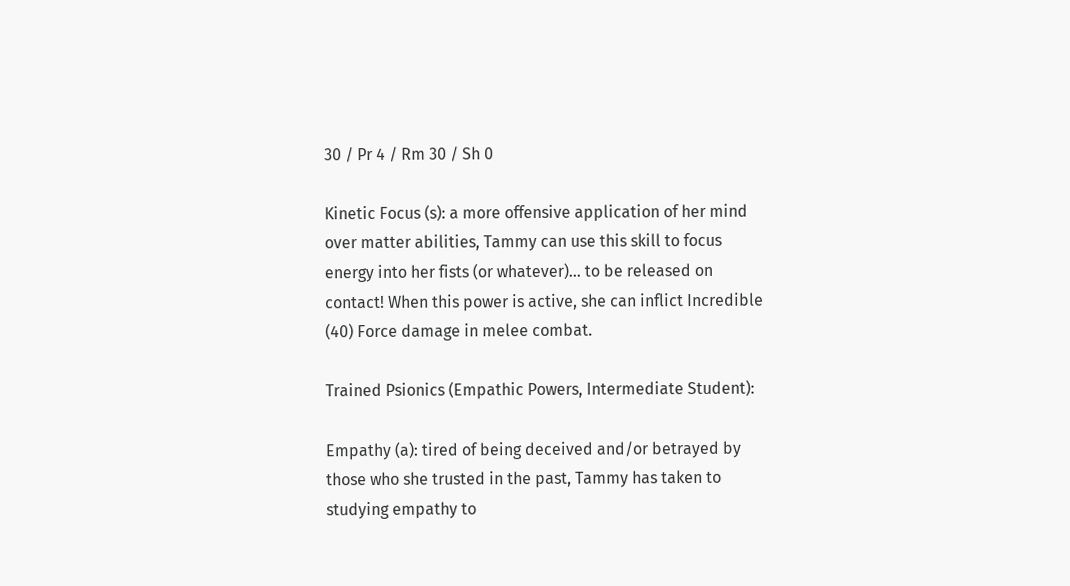30 / Pr 4 / Rm 30 / Sh 0

Kinetic Focus (s): a more offensive application of her mind over matter abilities, Tammy can use this skill to focus energy into her fists (or whatever)... to be released on contact! When this power is active, she can inflict Incredible (40) Force damage in melee combat.

Trained Psionics (Empathic Powers, Intermediate Student):

Empathy (a): tired of being deceived and/or betrayed by those who she trusted in the past, Tammy has taken to studying empathy to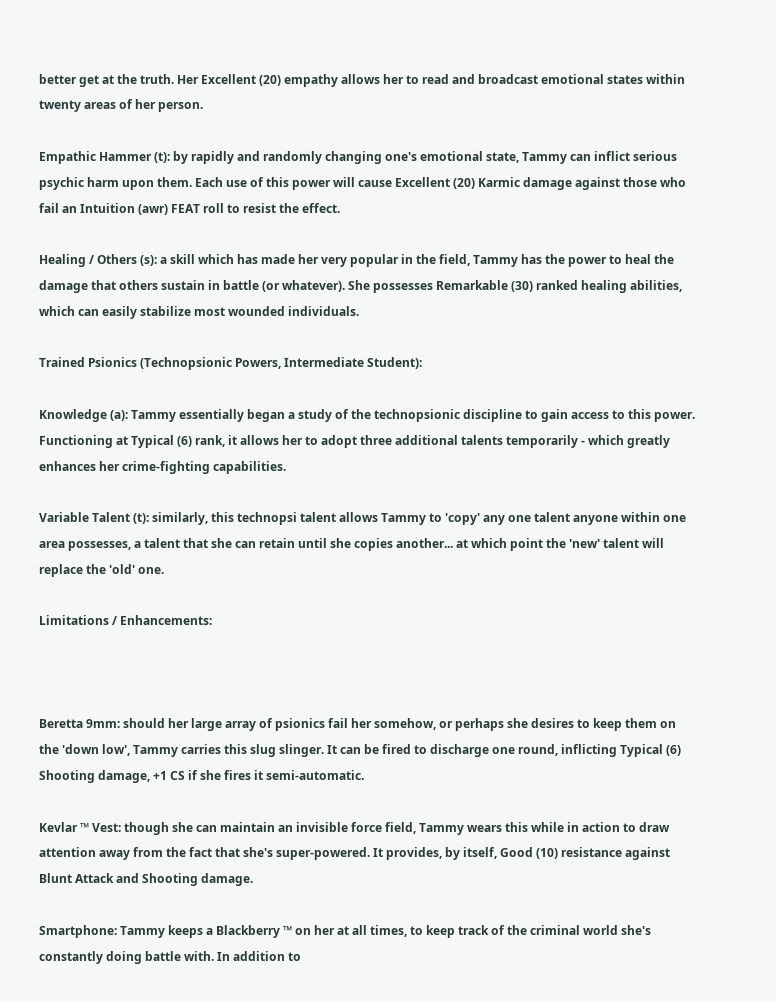better get at the truth. Her Excellent (20) empathy allows her to read and broadcast emotional states within twenty areas of her person.

Empathic Hammer (t): by rapidly and randomly changing one's emotional state, Tammy can inflict serious psychic harm upon them. Each use of this power will cause Excellent (20) Karmic damage against those who fail an Intuition (awr) FEAT roll to resist the effect.

Healing / Others (s): a skill which has made her very popular in the field, Tammy has the power to heal the damage that others sustain in battle (or whatever). She possesses Remarkable (30) ranked healing abilities, which can easily stabilize most wounded individuals.

Trained Psionics (Technopsionic Powers, Intermediate Student):

Knowledge (a): Tammy essentially began a study of the technopsionic discipline to gain access to this power. Functioning at Typical (6) rank, it allows her to adopt three additional talents temporarily - which greatly enhances her crime-fighting capabilities.

Variable Talent (t): similarly, this technopsi talent allows Tammy to 'copy' any one talent anyone within one area possesses, a talent that she can retain until she copies another... at which point the 'new' talent will replace the 'old' one.

Limitations / Enhancements:



Beretta 9mm: should her large array of psionics fail her somehow, or perhaps she desires to keep them on the 'down low', Tammy carries this slug slinger. It can be fired to discharge one round, inflicting Typical (6) Shooting damage, +1 CS if she fires it semi-automatic.

Kevlar ™ Vest: though she can maintain an invisible force field, Tammy wears this while in action to draw attention away from the fact that she's super-powered. It provides, by itself, Good (10) resistance against Blunt Attack and Shooting damage.

Smartphone: Tammy keeps a Blackberry ™ on her at all times, to keep track of the criminal world she's constantly doing battle with. In addition to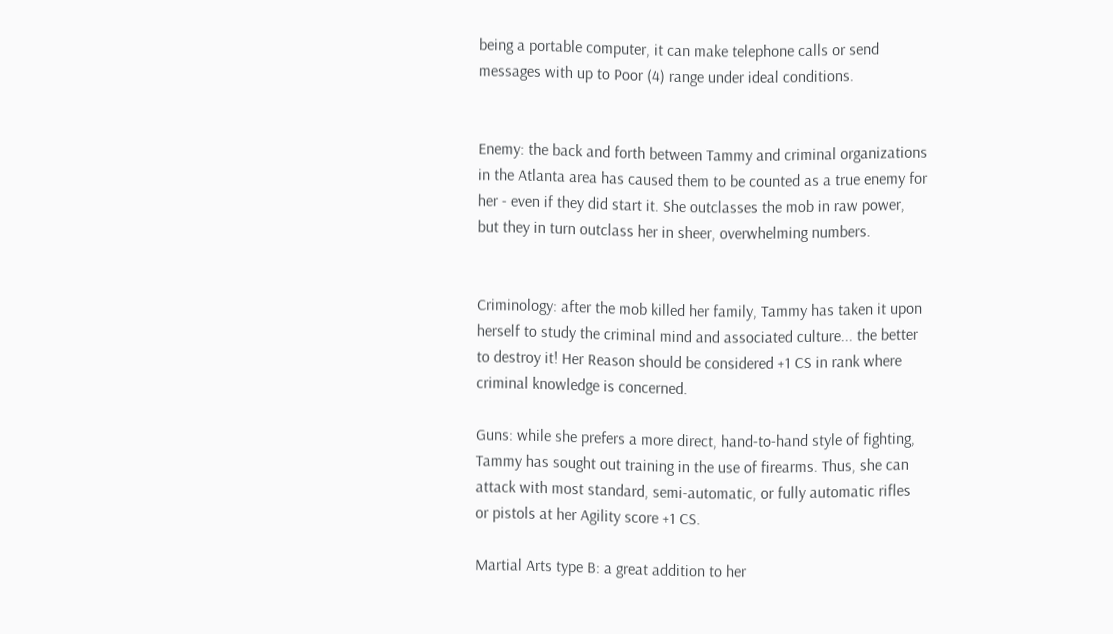being a portable computer, it can make telephone calls or send messages with up to Poor (4) range under ideal conditions.


Enemy: the back and forth between Tammy and criminal organizations in the Atlanta area has caused them to be counted as a true enemy for her - even if they did start it. She outclasses the mob in raw power, but they in turn outclass her in sheer, overwhelming numbers.


Criminology: after the mob killed her family, Tammy has taken it upon herself to study the criminal mind and associated culture... the better to destroy it! Her Reason should be considered +1 CS in rank where criminal knowledge is concerned.

Guns: while she prefers a more direct, hand-to-hand style of fighting, Tammy has sought out training in the use of firearms. Thus, she can attack with most standard, semi-automatic, or fully automatic rifles or pistols at her Agility score +1 CS.

Martial Arts type B: a great addition to her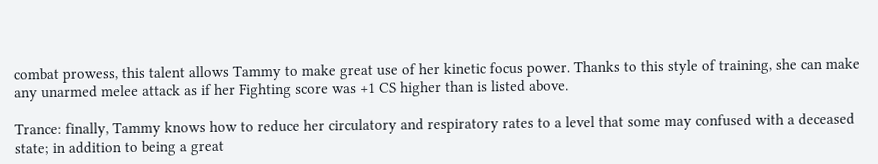combat prowess, this talent allows Tammy to make great use of her kinetic focus power. Thanks to this style of training, she can make any unarmed melee attack as if her Fighting score was +1 CS higher than is listed above.

Trance: finally, Tammy knows how to reduce her circulatory and respiratory rates to a level that some may confused with a deceased state; in addition to being a great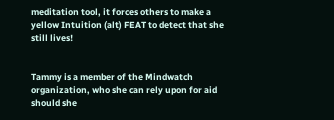meditation tool, it forces others to make a yellow Intuition (alt) FEAT to detect that she still lives!


Tammy is a member of the Mindwatch organization, who she can rely upon for aid should she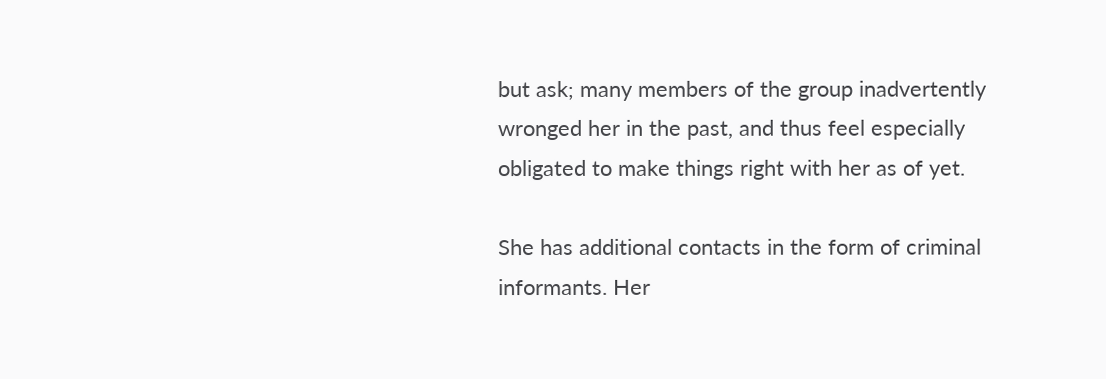but ask; many members of the group inadvertently wronged her in the past, and thus feel especially obligated to make things right with her as of yet.

She has additional contacts in the form of criminal informants. Her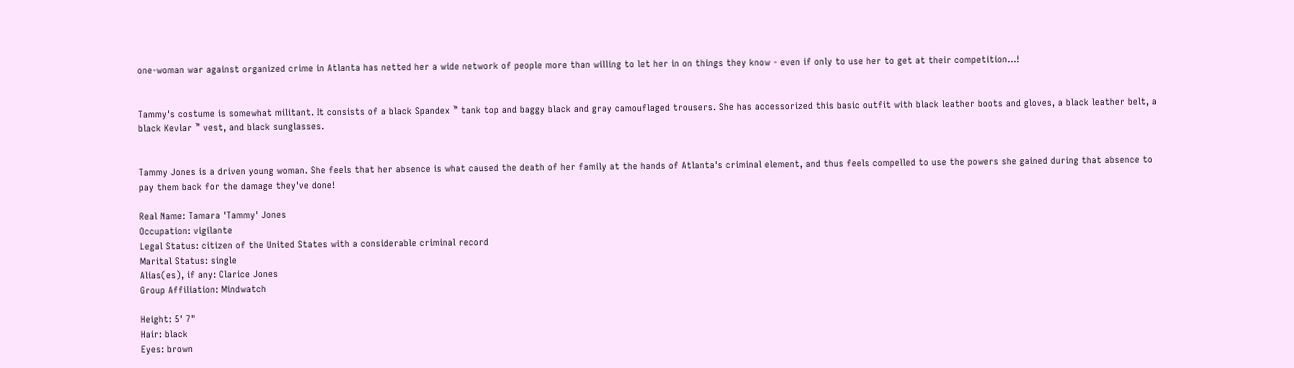one-woman war against organized crime in Atlanta has netted her a wide network of people more than willing to let her in on things they know - even if only to use her to get at their competition...!


Tammy's costume is somewhat militant. It consists of a black Spandex ™ tank top and baggy black and gray camouflaged trousers. She has accessorized this basic outfit with black leather boots and gloves, a black leather belt, a black Kevlar ™ vest, and black sunglasses.


Tammy Jones is a driven young woman. She feels that her absence is what caused the death of her family at the hands of Atlanta's criminal element, and thus feels compelled to use the powers she gained during that absence to pay them back for the damage they've done!

Real Name: Tamara 'Tammy' Jones
Occupation: vigilante
Legal Status: citizen of the United States with a considerable criminal record
Marital Status: single
Alias(es), if any: Clarice Jones
Group Affiliation: Mindwatch

Height: 5' 7"
Hair: black
Eyes: brown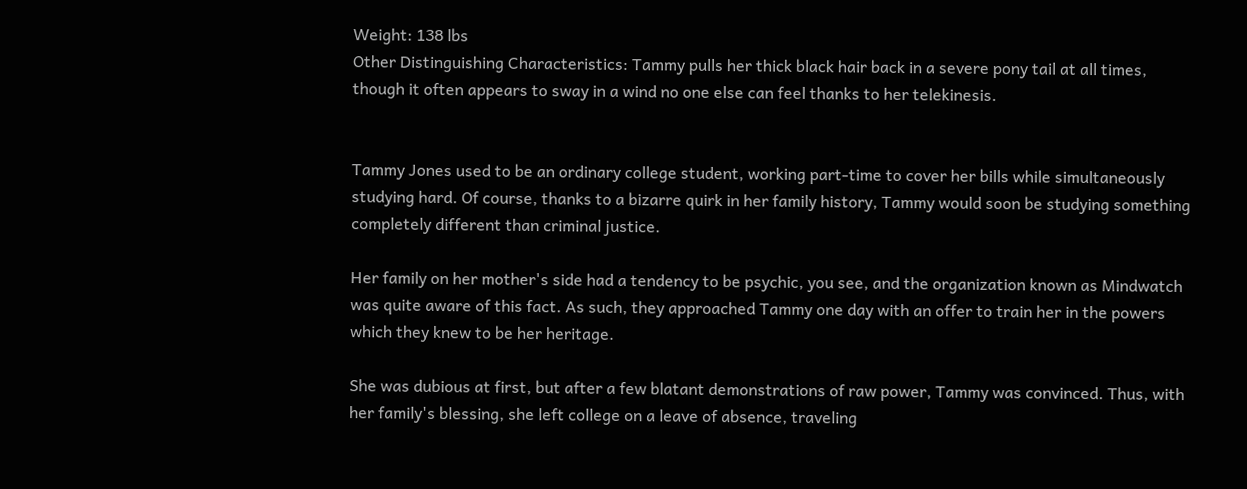Weight: 138 lbs
Other Distinguishing Characteristics: Tammy pulls her thick black hair back in a severe pony tail at all times, though it often appears to sway in a wind no one else can feel thanks to her telekinesis.


Tammy Jones used to be an ordinary college student, working part-time to cover her bills while simultaneously studying hard. Of course, thanks to a bizarre quirk in her family history, Tammy would soon be studying something completely different than criminal justice.

Her family on her mother's side had a tendency to be psychic, you see, and the organization known as Mindwatch was quite aware of this fact. As such, they approached Tammy one day with an offer to train her in the powers which they knew to be her heritage.

She was dubious at first, but after a few blatant demonstrations of raw power, Tammy was convinced. Thus, with her family's blessing, she left college on a leave of absence, traveling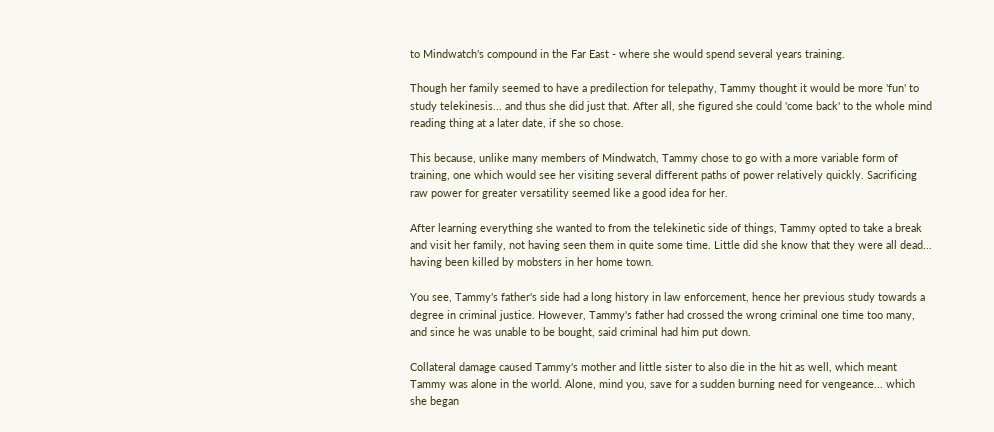to Mindwatch's compound in the Far East - where she would spend several years training.

Though her family seemed to have a predilection for telepathy, Tammy thought it would be more 'fun' to study telekinesis... and thus she did just that. After all, she figured she could 'come back' to the whole mind reading thing at a later date, if she so chose.

This because, unlike many members of Mindwatch, Tammy chose to go with a more variable form of training, one which would see her visiting several different paths of power relatively quickly. Sacrificing raw power for greater versatility seemed like a good idea for her.

After learning everything she wanted to from the telekinetic side of things, Tammy opted to take a break and visit her family, not having seen them in quite some time. Little did she know that they were all dead... having been killed by mobsters in her home town.

You see, Tammy's father's side had a long history in law enforcement, hence her previous study towards a degree in criminal justice. However, Tammy's father had crossed the wrong criminal one time too many, and since he was unable to be bought, said criminal had him put down.

Collateral damage caused Tammy's mother and little sister to also die in the hit as well, which meant Tammy was alone in the world. Alone, mind you, save for a sudden burning need for vengeance... which she began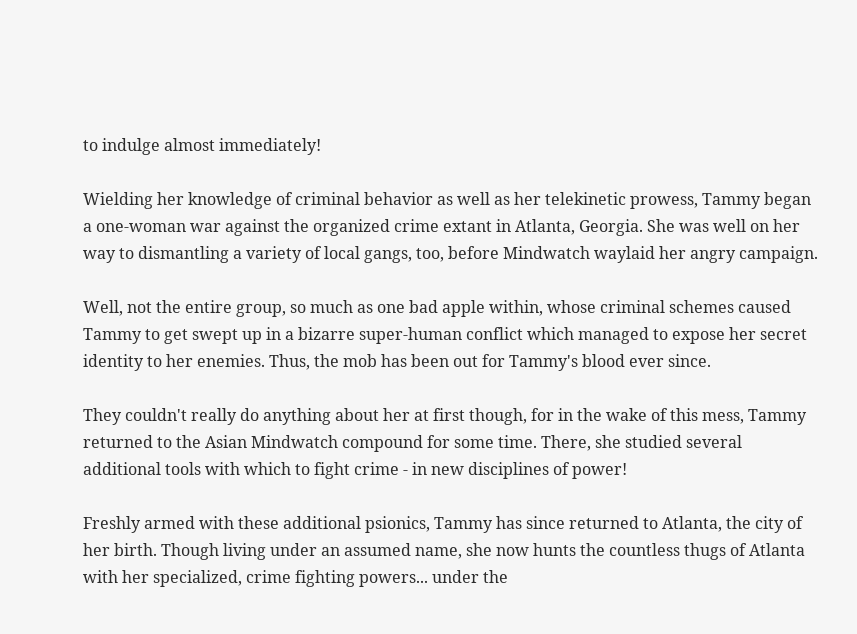to indulge almost immediately!

Wielding her knowledge of criminal behavior as well as her telekinetic prowess, Tammy began a one-woman war against the organized crime extant in Atlanta, Georgia. She was well on her way to dismantling a variety of local gangs, too, before Mindwatch waylaid her angry campaign.

Well, not the entire group, so much as one bad apple within, whose criminal schemes caused Tammy to get swept up in a bizarre super-human conflict which managed to expose her secret identity to her enemies. Thus, the mob has been out for Tammy's blood ever since.

They couldn't really do anything about her at first though, for in the wake of this mess, Tammy returned to the Asian Mindwatch compound for some time. There, she studied several additional tools with which to fight crime - in new disciplines of power!

Freshly armed with these additional psionics, Tammy has since returned to Atlanta, the city of her birth. Though living under an assumed name, she now hunts the countless thugs of Atlanta with her specialized, crime fighting powers... under the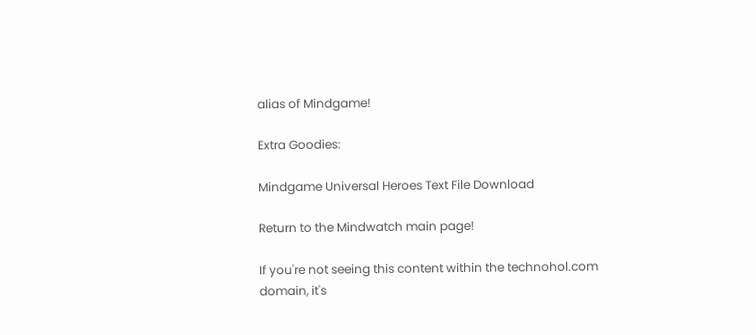alias of Mindgame!

Extra Goodies:

Mindgame Universal Heroes Text File Download

Return to the Mindwatch main page!

If you're not seeing this content within the technohol.com domain, it's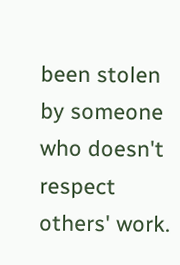been stolen by someone who doesn't respect others' work.